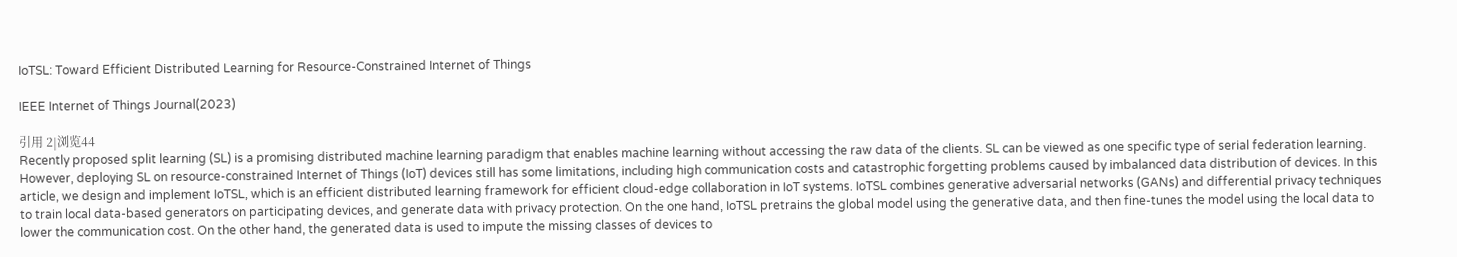IoTSL: Toward Efficient Distributed Learning for Resource-Constrained Internet of Things

IEEE Internet of Things Journal(2023)

引用 2|浏览44
Recently proposed split learning (SL) is a promising distributed machine learning paradigm that enables machine learning without accessing the raw data of the clients. SL can be viewed as one specific type of serial federation learning. However, deploying SL on resource-constrained Internet of Things (IoT) devices still has some limitations, including high communication costs and catastrophic forgetting problems caused by imbalanced data distribution of devices. In this article, we design and implement IoTSL, which is an efficient distributed learning framework for efficient cloud-edge collaboration in IoT systems. IoTSL combines generative adversarial networks (GANs) and differential privacy techniques to train local data-based generators on participating devices, and generate data with privacy protection. On the one hand, IoTSL pretrains the global model using the generative data, and then fine-tunes the model using the local data to lower the communication cost. On the other hand, the generated data is used to impute the missing classes of devices to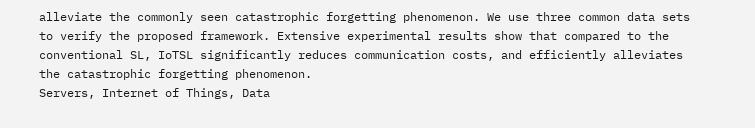alleviate the commonly seen catastrophic forgetting phenomenon. We use three common data sets to verify the proposed framework. Extensive experimental results show that compared to the conventional SL, IoTSL significantly reduces communication costs, and efficiently alleviates the catastrophic forgetting phenomenon.
Servers, Internet of Things, Data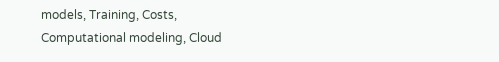models, Training, Costs, Computational modeling, Cloud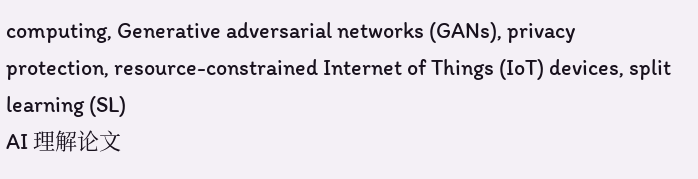computing, Generative adversarial networks (GANs), privacy protection, resource-constrained Internet of Things (IoT) devices, split learning (SL)
AI 理解论文